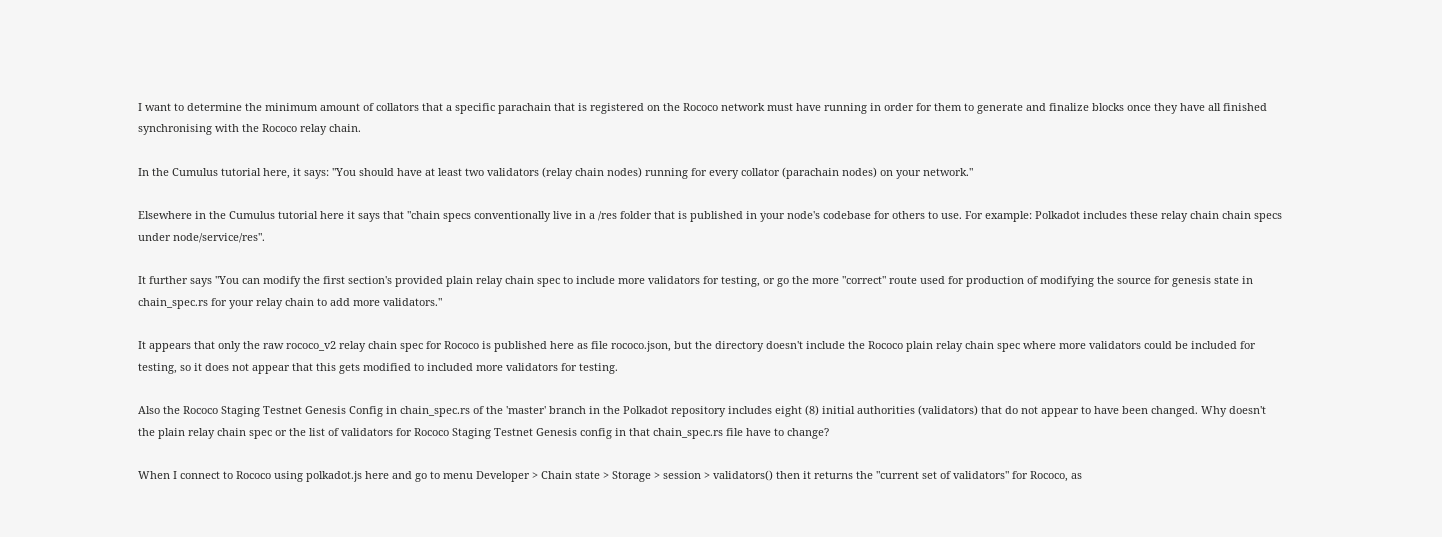I want to determine the minimum amount of collators that a specific parachain that is registered on the Rococo network must have running in order for them to generate and finalize blocks once they have all finished synchronising with the Rococo relay chain.

In the Cumulus tutorial here, it says: "You should have at least two validators (relay chain nodes) running for every collator (parachain nodes) on your network."

Elsewhere in the Cumulus tutorial here it says that "chain specs conventionally live in a /res folder that is published in your node's codebase for others to use. For example: Polkadot includes these relay chain chain specs under node/service/res".

It further says "You can modify the first section's provided plain relay chain spec to include more validators for testing, or go the more "correct" route used for production of modifying the source for genesis state in chain_spec.rs for your relay chain to add more validators."

It appears that only the raw rococo_v2 relay chain spec for Rococo is published here as file rococo.json, but the directory doesn't include the Rococo plain relay chain spec where more validators could be included for testing, so it does not appear that this gets modified to included more validators for testing.

Also the Rococo Staging Testnet Genesis Config in chain_spec.rs of the 'master' branch in the Polkadot repository includes eight (8) initial authorities (validators) that do not appear to have been changed. Why doesn't the plain relay chain spec or the list of validators for Rococo Staging Testnet Genesis config in that chain_spec.rs file have to change?

When I connect to Rococo using polkadot.js here and go to menu Developer > Chain state > Storage > session > validators() then it returns the "current set of validators" for Rococo, as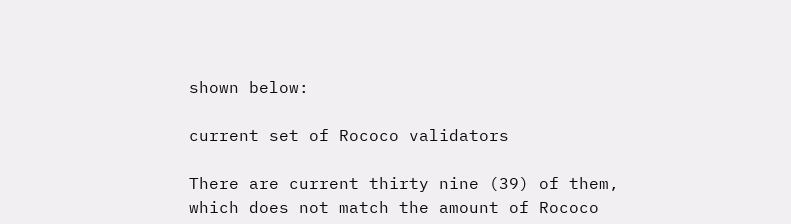shown below:

current set of Rococo validators

There are current thirty nine (39) of them, which does not match the amount of Rococo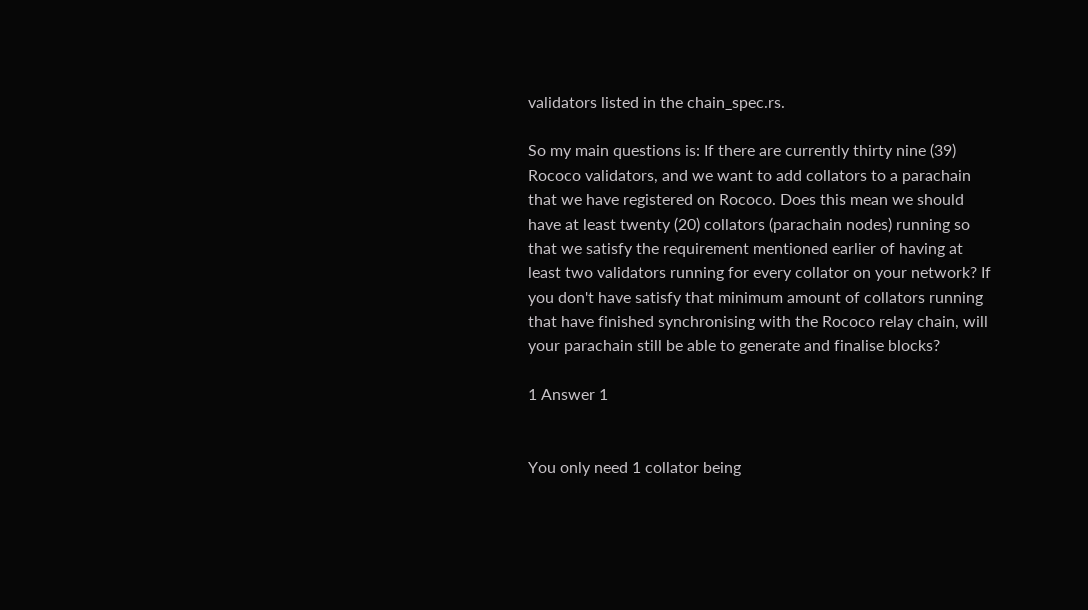validators listed in the chain_spec.rs.

So my main questions is: If there are currently thirty nine (39) Rococo validators, and we want to add collators to a parachain that we have registered on Rococo. Does this mean we should have at least twenty (20) collators (parachain nodes) running so that we satisfy the requirement mentioned earlier of having at least two validators running for every collator on your network? If you don't have satisfy that minimum amount of collators running that have finished synchronising with the Rococo relay chain, will your parachain still be able to generate and finalise blocks?

1 Answer 1


You only need 1 collator being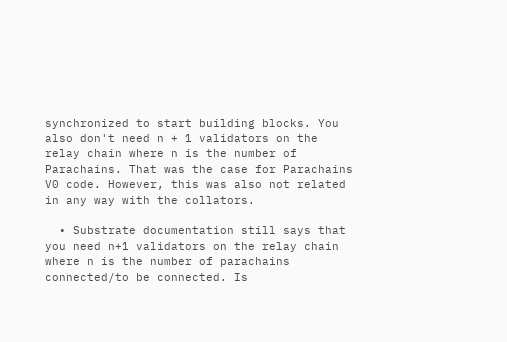synchronized to start building blocks. You also don't need n + 1 validators on the relay chain where n is the number of Parachains. That was the case for Parachains V0 code. However, this was also not related in any way with the collators.

  • Substrate documentation still says that you need n+1 validators on the relay chain where n is the number of parachains connected/to be connected. Is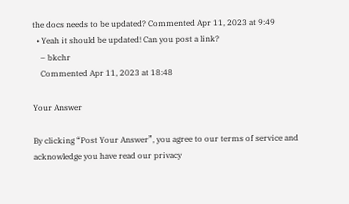the docs needs to be updated? Commented Apr 11, 2023 at 9:49
  • Yeah it should be updated! Can you post a link?
    – bkchr
    Commented Apr 11, 2023 at 18:48

Your Answer

By clicking “Post Your Answer”, you agree to our terms of service and acknowledge you have read our privacy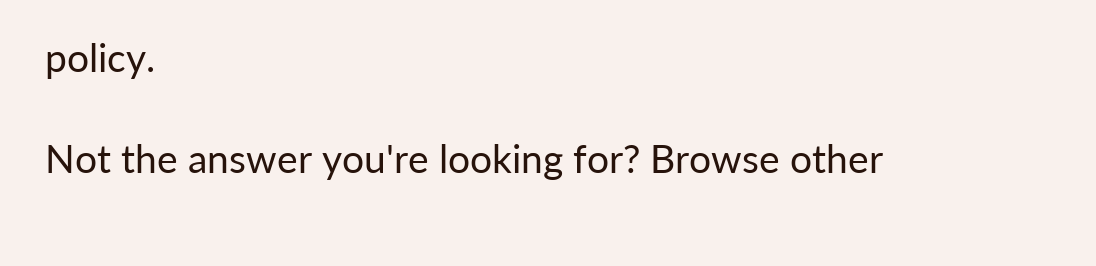policy.

Not the answer you're looking for? Browse other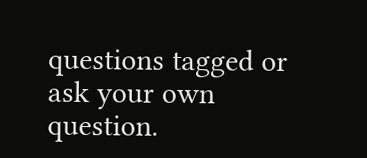questions tagged or ask your own question.